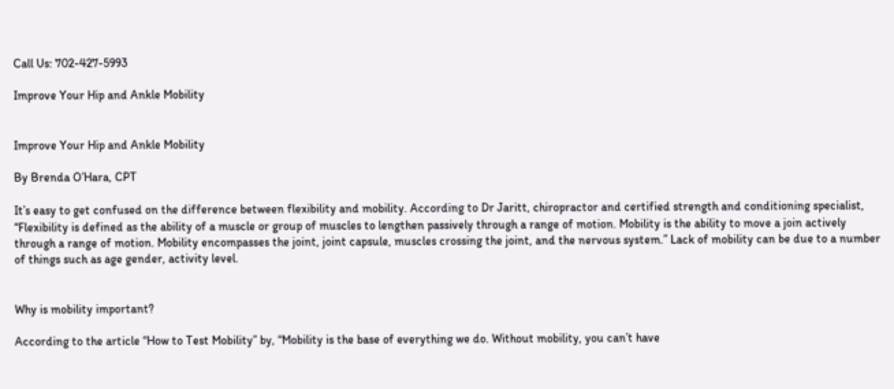Call Us: 702-427-5993

Improve Your Hip and Ankle Mobility


Improve Your Hip and Ankle Mobility

By Brenda O’Hara, CPT

It’s easy to get confused on the difference between flexibility and mobility. According to Dr Jaritt, chiropractor and certified strength and conditioning specialist, “Flexibility is defined as the ability of a muscle or group of muscles to lengthen passively through a range of motion. Mobility is the ability to move a join actively through a range of motion. Mobility encompasses the joint, joint capsule, muscles crossing the joint, and the nervous system.” Lack of mobility can be due to a number of things such as age gender, activity level.


Why is mobility important?

According to the article “How to Test Mobility” by, “Mobility is the base of everything we do. Without mobility, you can’t have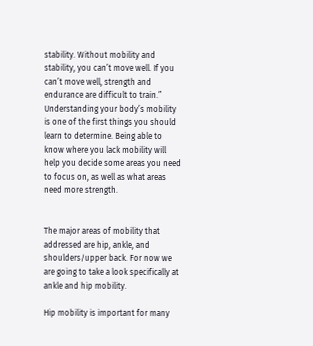stability. Without mobility and stability, you can’t move well. If you can’t move well, strength and endurance are difficult to train.” Understanding your body’s mobility is one of the first things you should learn to determine. Being able to know where you lack mobility will help you decide some areas you need to focus on, as well as what areas need more strength.


The major areas of mobility that addressed are hip, ankle, and shoulders/upper back. For now we are going to take a look specifically at ankle and hip mobility.

Hip mobility is important for many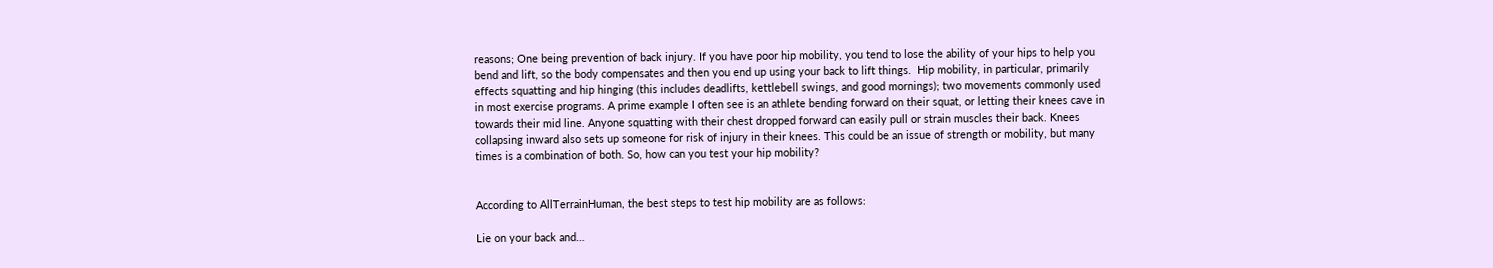reasons; One being prevention of back injury. If you have poor hip mobility, you tend to lose the ability of your hips to help you bend and lift, so the body compensates and then you end up using your back to lift things.  Hip mobility, in particular, primarily effects squatting and hip hinging (this includes deadlifts, kettlebell swings, and good mornings); two movements commonly used in most exercise programs. A prime example I often see is an athlete bending forward on their squat, or letting their knees cave in towards their mid line. Anyone squatting with their chest dropped forward can easily pull or strain muscles their back. Knees collapsing inward also sets up someone for risk of injury in their knees. This could be an issue of strength or mobility, but many times is a combination of both. So, how can you test your hip mobility?


According to AllTerrainHuman, the best steps to test hip mobility are as follows:

Lie on your back and…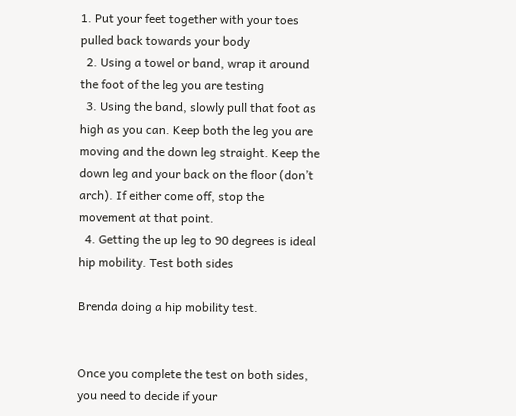1. Put your feet together with your toes pulled back towards your body
  2. Using a towel or band, wrap it around the foot of the leg you are testing
  3. Using the band, slowly pull that foot as high as you can. Keep both the leg you are moving and the down leg straight. Keep the down leg and your back on the floor (don’t arch). If either come off, stop the movement at that point.
  4. Getting the up leg to 90 degrees is ideal hip mobility. Test both sides

Brenda doing a hip mobility test.


Once you complete the test on both sides, you need to decide if your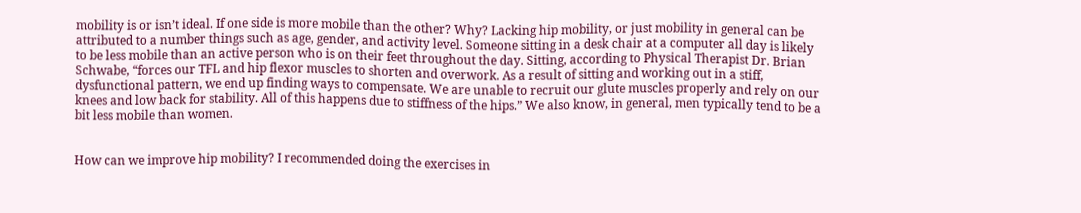mobility is or isn’t ideal. If one side is more mobile than the other? Why? Lacking hip mobility, or just mobility in general can be attributed to a number things such as age, gender, and activity level. Someone sitting in a desk chair at a computer all day is likely to be less mobile than an active person who is on their feet throughout the day. Sitting, according to Physical Therapist Dr. Brian Schwabe, “forces our TFL and hip flexor muscles to shorten and overwork. As a result of sitting and working out in a stiff, dysfunctional pattern, we end up finding ways to compensate. We are unable to recruit our glute muscles properly and rely on our knees and low back for stability. All of this happens due to stiffness of the hips.” We also know, in general, men typically tend to be a bit less mobile than women.


How can we improve hip mobility? I recommended doing the exercises in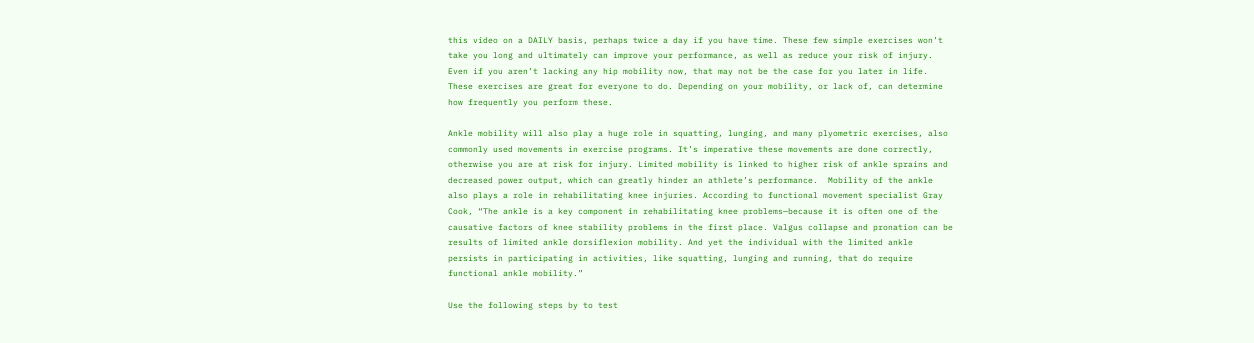this video on a DAILY basis, perhaps twice a day if you have time. These few simple exercises won’t take you long and ultimately can improve your performance, as well as reduce your risk of injury. Even if you aren’t lacking any hip mobility now, that may not be the case for you later in life. These exercises are great for everyone to do. Depending on your mobility, or lack of, can determine how frequently you perform these.

Ankle mobility will also play a huge role in squatting, lunging, and many plyometric exercises, also commonly used movements in exercise programs. It’s imperative these movements are done correctly, otherwise you are at risk for injury. Limited mobility is linked to higher risk of ankle sprains and decreased power output, which can greatly hinder an athlete’s performance.  Mobility of the ankle also plays a role in rehabilitating knee injuries. According to functional movement specialist Gray Cook, “The ankle is a key component in rehabilitating knee problems—because it is often one of the causative factors of knee stability problems in the first place. Valgus collapse and pronation can be results of limited ankle dorsiflexion mobility. And yet the individual with the limited ankle persists in participating in activities, like squatting, lunging and running, that do require functional ankle mobility.”

Use the following steps by to test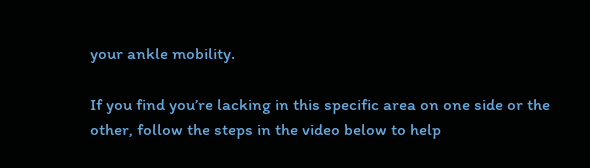your ankle mobility.

If you find you’re lacking in this specific area on one side or the other, follow the steps in the video below to help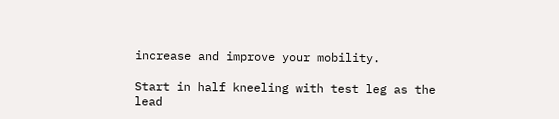increase and improve your mobility.

Start in half kneeling with test leg as the lead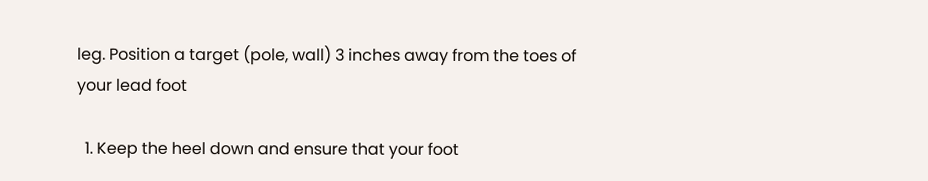leg. Position a target (pole, wall) 3 inches away from the toes of your lead foot

  1. Keep the heel down and ensure that your foot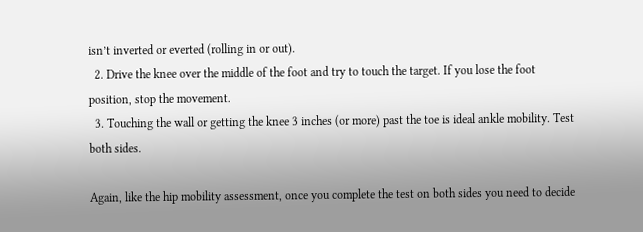isn’t inverted or everted (rolling in or out).
  2. Drive the knee over the middle of the foot and try to touch the target. If you lose the foot position, stop the movement.
  3. Touching the wall or getting the knee 3 inches (or more) past the toe is ideal ankle mobility. Test both sides.

Again, like the hip mobility assessment, once you complete the test on both sides you need to decide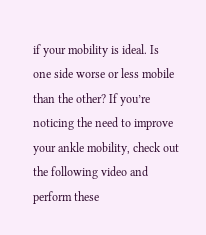if your mobility is ideal. Is one side worse or less mobile than the other? If you’re noticing the need to improve your ankle mobility, check out the following video and perform these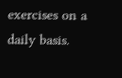exercises on a daily basis.